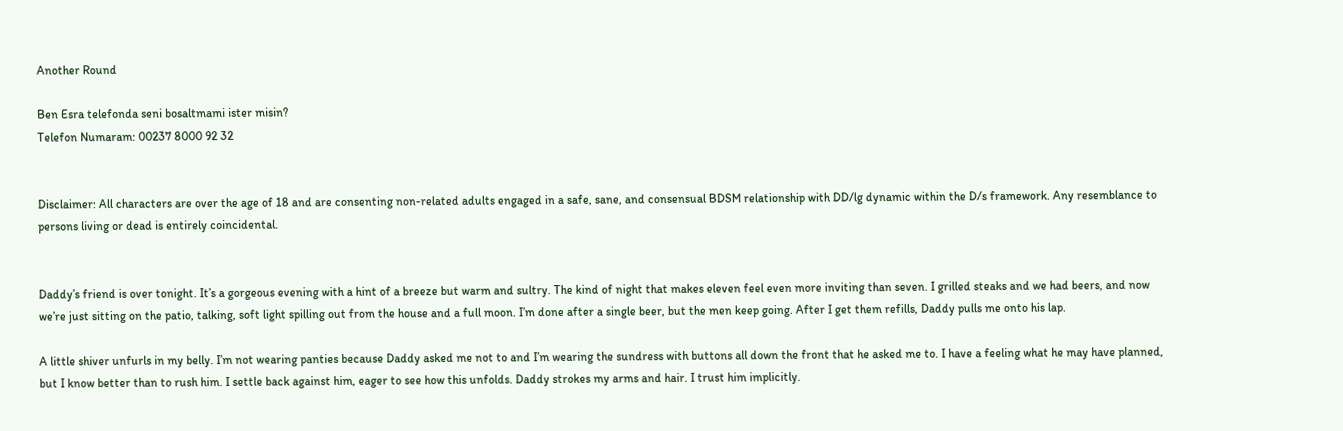Another Round

Ben Esra telefonda seni bosaltmami ister misin?
Telefon Numaram: 00237 8000 92 32


Disclaimer: All characters are over the age of 18 and are consenting non-related adults engaged in a safe, sane, and consensual BDSM relationship with DD/lg dynamic within the D/s framework. Any resemblance to persons living or dead is entirely coincidental.


Daddy’s friend is over tonight. It’s a gorgeous evening with a hint of a breeze but warm and sultry. The kind of night that makes eleven feel even more inviting than seven. I grilled steaks and we had beers, and now we’re just sitting on the patio, talking, soft light spilling out from the house and a full moon. I’m done after a single beer, but the men keep going. After I get them refills, Daddy pulls me onto his lap.

A little shiver unfurls in my belly. I’m not wearing panties because Daddy asked me not to and I’m wearing the sundress with buttons all down the front that he asked me to. I have a feeling what he may have planned, but I know better than to rush him. I settle back against him, eager to see how this unfolds. Daddy strokes my arms and hair. I trust him implicitly.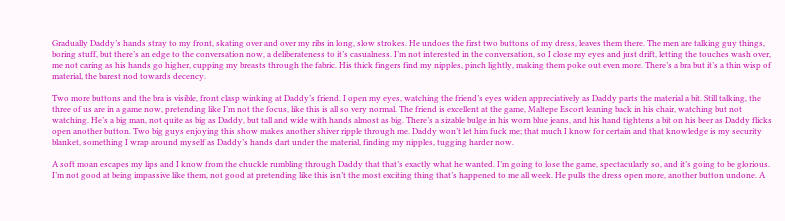Gradually Daddy’s hands stray to my front, skating over and over my ribs in long, slow strokes. He undoes the first two buttons of my dress, leaves them there. The men are talking guy things, boring stuff, but there’s an edge to the conversation now, a deliberateness to it’s casualness. I’m not interested in the conversation, so I close my eyes and just drift, letting the touches wash over, me not caring as his hands go higher, cupping my breasts through the fabric. His thick fingers find my nipples, pinch lightly, making them poke out even more. There’s a bra but it’s a thin wisp of material, the barest nod towards decency.

Two more buttons and the bra is visible, front clasp winking at Daddy’s friend. I open my eyes, watching the friend’s eyes widen appreciatively as Daddy parts the material a bit. Still talking, the three of us are in a game now, pretending like I’m not the focus, like this is all so very normal. The friend is excellent at the game, Maltepe Escort leaning back in his chair, watching but not watching. He’s a big man, not quite as big as Daddy, but tall and wide with hands almost as big. There’s a sizable bulge in his worn blue jeans, and his hand tightens a bit on his beer as Daddy flicks open another button. Two big guys enjoying this show makes another shiver ripple through me. Daddy won’t let him fuck me; that much I know for certain and that knowledge is my security blanket, something I wrap around myself as Daddy’s hands dart under the material, finding my nipples, tugging harder now.

A soft moan escapes my lips and I know from the chuckle rumbling through Daddy that that’s exactly what he wanted. I’m going to lose the game, spectacularly so, and it’s going to be glorious. I’m not good at being impassive like them, not good at pretending like this isn’t the most exciting thing that’s happened to me all week. He pulls the dress open more, another button undone. A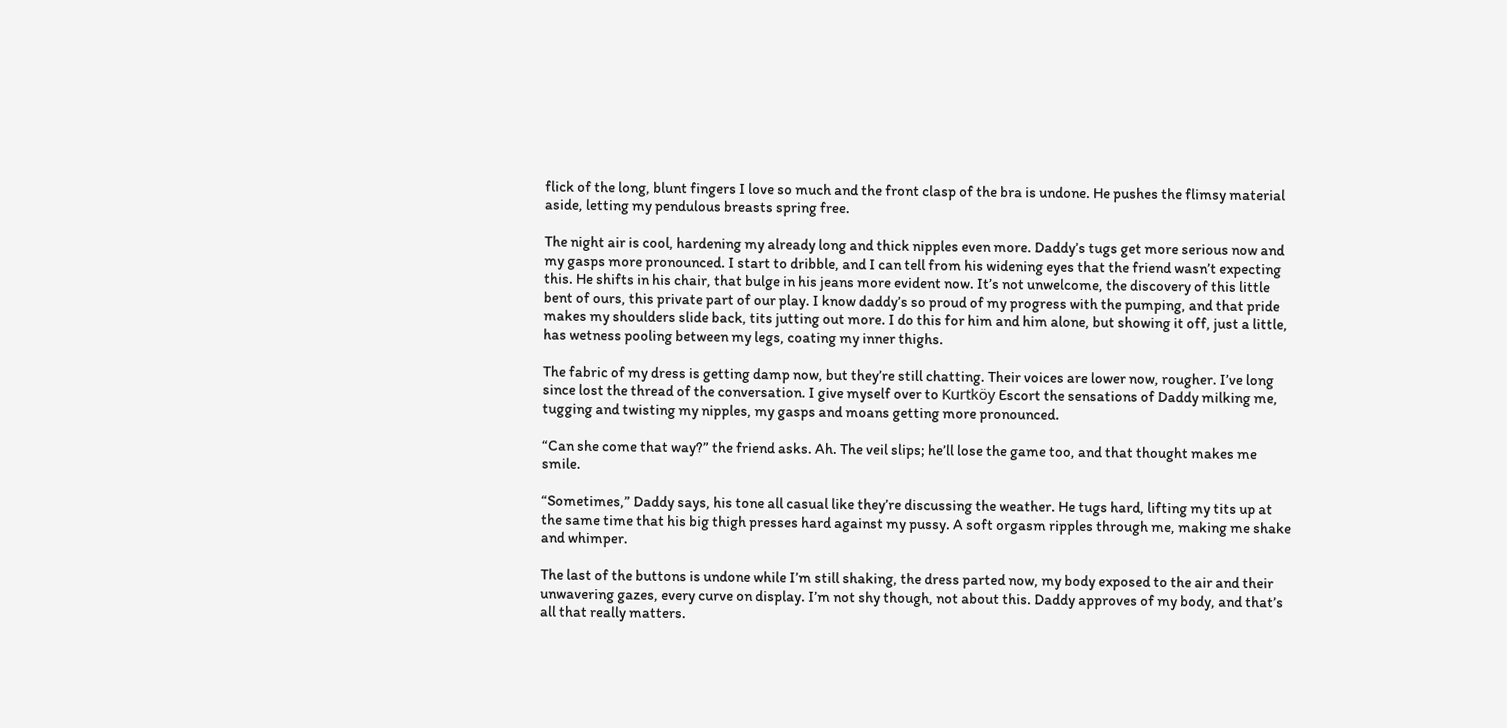flick of the long, blunt fingers I love so much and the front clasp of the bra is undone. He pushes the flimsy material aside, letting my pendulous breasts spring free.

The night air is cool, hardening my already long and thick nipples even more. Daddy’s tugs get more serious now and my gasps more pronounced. I start to dribble, and I can tell from his widening eyes that the friend wasn’t expecting this. He shifts in his chair, that bulge in his jeans more evident now. It’s not unwelcome, the discovery of this little bent of ours, this private part of our play. I know daddy’s so proud of my progress with the pumping, and that pride makes my shoulders slide back, tits jutting out more. I do this for him and him alone, but showing it off, just a little, has wetness pooling between my legs, coating my inner thighs.

The fabric of my dress is getting damp now, but they’re still chatting. Their voices are lower now, rougher. I’ve long since lost the thread of the conversation. I give myself over to Kurtköy Escort the sensations of Daddy milking me, tugging and twisting my nipples, my gasps and moans getting more pronounced.

“Can she come that way?” the friend asks. Ah. The veil slips; he’ll lose the game too, and that thought makes me smile.

“Sometimes,” Daddy says, his tone all casual like they’re discussing the weather. He tugs hard, lifting my tits up at the same time that his big thigh presses hard against my pussy. A soft orgasm ripples through me, making me shake and whimper.

The last of the buttons is undone while I’m still shaking, the dress parted now, my body exposed to the air and their unwavering gazes, every curve on display. I’m not shy though, not about this. Daddy approves of my body, and that’s all that really matters.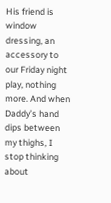His friend is window dressing, an accessory to our Friday night play, nothing more. And when Daddy’s hand dips between my thighs, I stop thinking about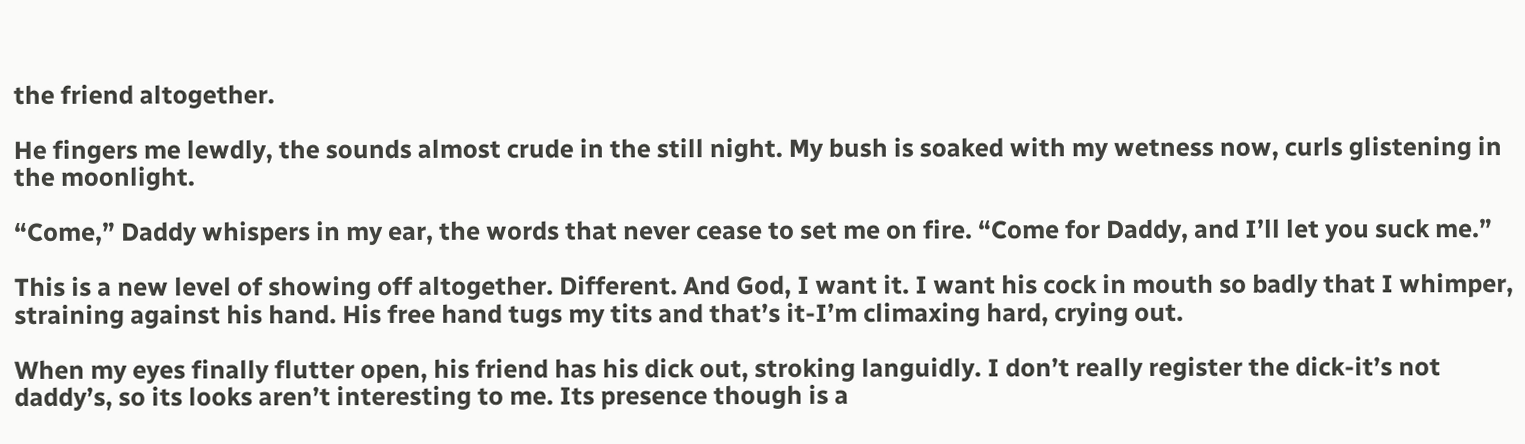the friend altogether.

He fingers me lewdly, the sounds almost crude in the still night. My bush is soaked with my wetness now, curls glistening in the moonlight.

“Come,” Daddy whispers in my ear, the words that never cease to set me on fire. “Come for Daddy, and I’ll let you suck me.”

This is a new level of showing off altogether. Different. And God, I want it. I want his cock in mouth so badly that I whimper, straining against his hand. His free hand tugs my tits and that’s it-I’m climaxing hard, crying out.

When my eyes finally flutter open, his friend has his dick out, stroking languidly. I don’t really register the dick-it’s not daddy’s, so its looks aren’t interesting to me. Its presence though is a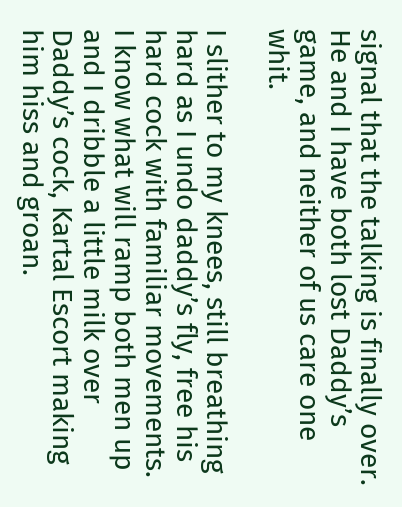signal that the talking is finally over. He and I have both lost Daddy’s game, and neither of us care one whit.

I slither to my knees, still breathing hard as I undo daddy’s fly, free his hard cock with familiar movements. I know what will ramp both men up and I dribble a little milk over Daddy’s cock, Kartal Escort making him hiss and groan.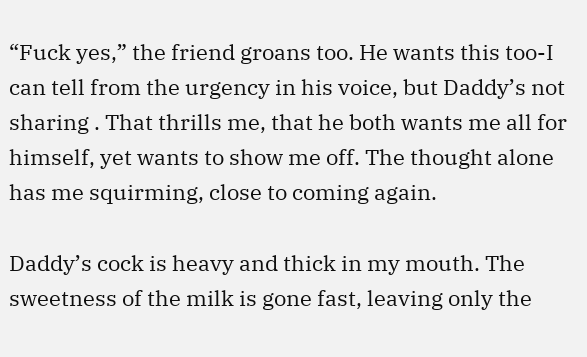“Fuck yes,” the friend groans too. He wants this too-I can tell from the urgency in his voice, but Daddy’s not sharing . That thrills me, that he both wants me all for himself, yet wants to show me off. The thought alone has me squirming, close to coming again.

Daddy’s cock is heavy and thick in my mouth. The sweetness of the milk is gone fast, leaving only the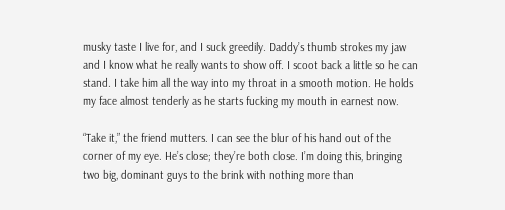musky taste I live for, and I suck greedily. Daddy’s thumb strokes my jaw and I know what he really wants to show off. I scoot back a little so he can stand. I take him all the way into my throat in a smooth motion. He holds my face almost tenderly as he starts fucking my mouth in earnest now.

“Take it,” the friend mutters. I can see the blur of his hand out of the corner of my eye. He’s close; they’re both close. I’m doing this, bringing two big, dominant guys to the brink with nothing more than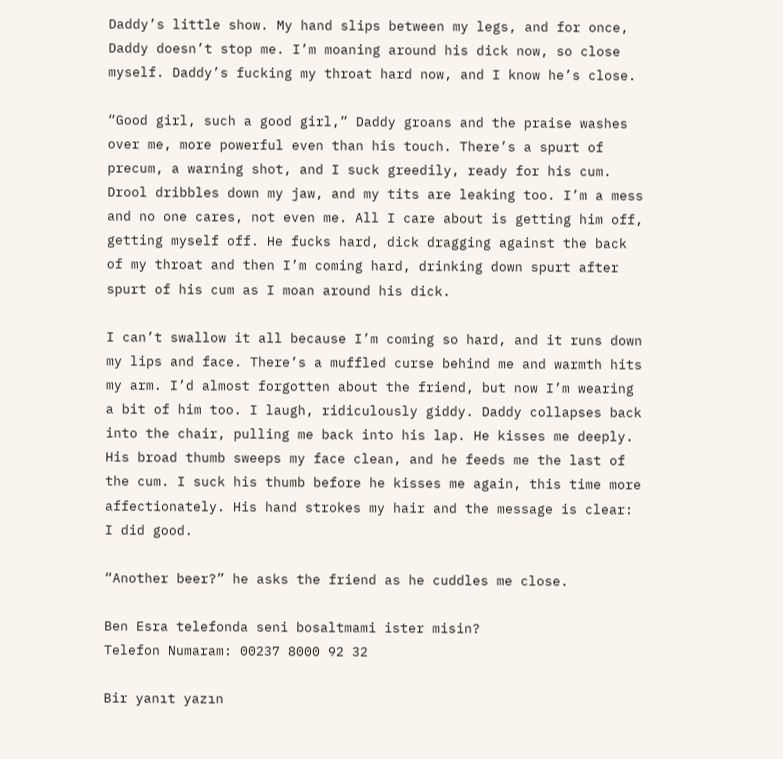Daddy’s little show. My hand slips between my legs, and for once, Daddy doesn’t stop me. I’m moaning around his dick now, so close myself. Daddy’s fucking my throat hard now, and I know he’s close.

“Good girl, such a good girl,” Daddy groans and the praise washes over me, more powerful even than his touch. There’s a spurt of precum, a warning shot, and I suck greedily, ready for his cum. Drool dribbles down my jaw, and my tits are leaking too. I’m a mess and no one cares, not even me. All I care about is getting him off, getting myself off. He fucks hard, dick dragging against the back of my throat and then I’m coming hard, drinking down spurt after spurt of his cum as I moan around his dick.

I can’t swallow it all because I’m coming so hard, and it runs down my lips and face. There’s a muffled curse behind me and warmth hits my arm. I’d almost forgotten about the friend, but now I’m wearing a bit of him too. I laugh, ridiculously giddy. Daddy collapses back into the chair, pulling me back into his lap. He kisses me deeply. His broad thumb sweeps my face clean, and he feeds me the last of the cum. I suck his thumb before he kisses me again, this time more affectionately. His hand strokes my hair and the message is clear: I did good.

“Another beer?” he asks the friend as he cuddles me close.

Ben Esra telefonda seni bosaltmami ister misin?
Telefon Numaram: 00237 8000 92 32

Bir yanıt yazın